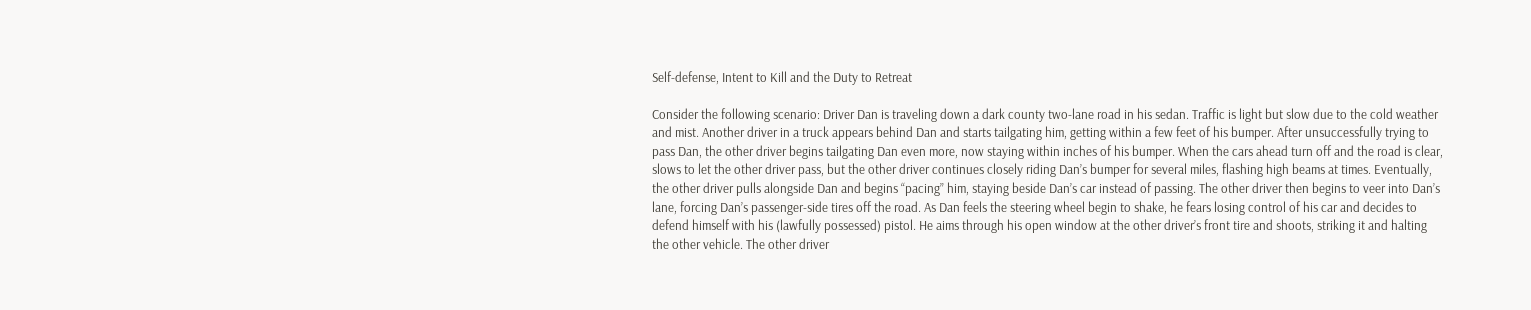Self-defense, Intent to Kill and the Duty to Retreat

Consider the following scenario: Driver Dan is traveling down a dark county two-lane road in his sedan. Traffic is light but slow due to the cold weather and mist. Another driver in a truck appears behind Dan and starts tailgating him, getting within a few feet of his bumper. After unsuccessfully trying to pass Dan, the other driver begins tailgating Dan even more, now staying within inches of his bumper. When the cars ahead turn off and the road is clear,  slows to let the other driver pass, but the other driver continues closely riding Dan’s bumper for several miles, flashing high beams at times. Eventually, the other driver pulls alongside Dan and begins “pacing” him, staying beside Dan’s car instead of passing. The other driver then begins to veer into Dan’s lane, forcing Dan’s passenger-side tires off the road. As Dan feels the steering wheel begin to shake, he fears losing control of his car and decides to defend himself with his (lawfully possessed) pistol. He aims through his open window at the other driver’s front tire and shoots, striking it and halting the other vehicle. The other driver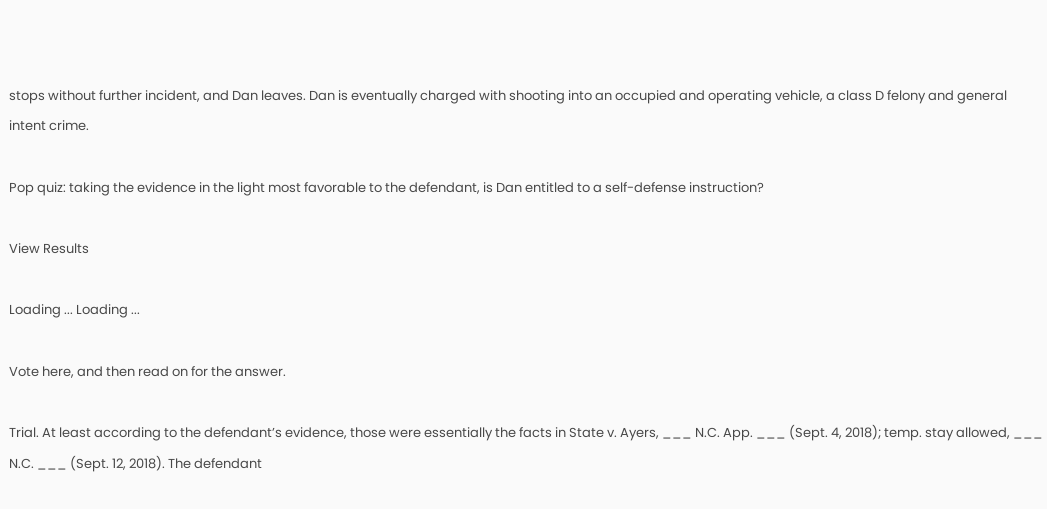stops without further incident, and Dan leaves. Dan is eventually charged with shooting into an occupied and operating vehicle, a class D felony and general intent crime.

Pop quiz: taking the evidence in the light most favorable to the defendant, is Dan entitled to a self-defense instruction?

View Results

Loading ... Loading ...

Vote here, and then read on for the answer.

Trial. At least according to the defendant’s evidence, those were essentially the facts in State v. Ayers, ___ N.C. App. ___ (Sept. 4, 2018); temp. stay allowed, ___ N.C. ___ (Sept. 12, 2018). The defendant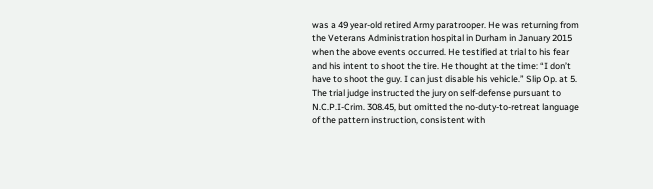was a 49 year-old retired Army paratrooper. He was returning from the Veterans Administration hospital in Durham in January 2015 when the above events occurred. He testified at trial to his fear and his intent to shoot the tire. He thought at the time: “I don’t have to shoot the guy. I can just disable his vehicle.” Slip Op. at 5. The trial judge instructed the jury on self-defense pursuant to N.C.P.I-Crim. 308.45, but omitted the no-duty-to-retreat language of the pattern instruction, consistent with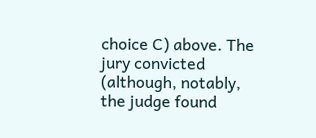choice C) above. The jury convicted (although, notably, the judge found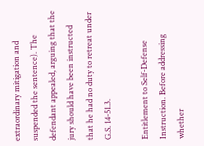extraordinary mitigation and suspended the sentence). The defendant appealed, arguing that the jury should have been instructed that he had no duty to retreat under G.S. 14-51.3.

Entitlement to Self-Defense Instruction. Before addressing whether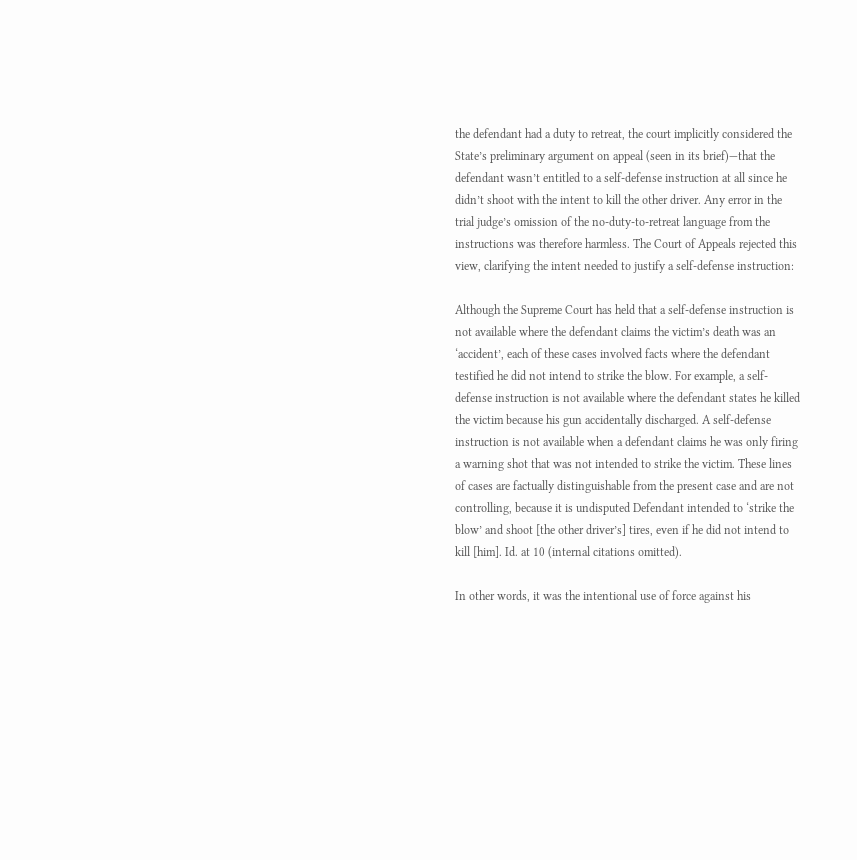the defendant had a duty to retreat, the court implicitly considered the State’s preliminary argument on appeal (seen in its brief)—that the defendant wasn’t entitled to a self-defense instruction at all since he didn’t shoot with the intent to kill the other driver. Any error in the trial judge’s omission of the no-duty-to-retreat language from the instructions was therefore harmless. The Court of Appeals rejected this view, clarifying the intent needed to justify a self-defense instruction:

Although the Supreme Court has held that a self-defense instruction is not available where the defendant claims the victim’s death was an ‘accident’, each of these cases involved facts where the defendant testified he did not intend to strike the blow. For example, a self-defense instruction is not available where the defendant states he killed the victim because his gun accidentally discharged. A self-defense instruction is not available when a defendant claims he was only firing a warning shot that was not intended to strike the victim. These lines of cases are factually distinguishable from the present case and are not controlling, because it is undisputed Defendant intended to ‘strike the blow’ and shoot [the other driver’s] tires, even if he did not intend to kill [him]. Id. at 10 (internal citations omitted).

In other words, it was the intentional use of force against his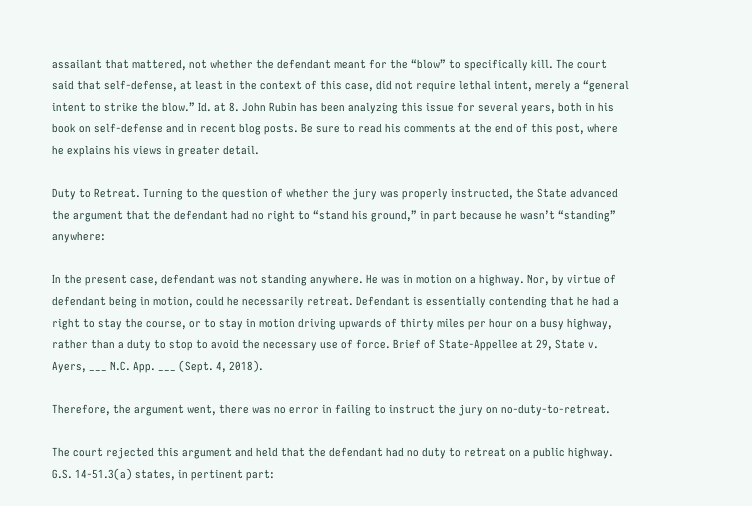assailant that mattered, not whether the defendant meant for the “blow” to specifically kill. The court said that self-defense, at least in the context of this case, did not require lethal intent, merely a “general intent to strike the blow.” Id. at 8. John Rubin has been analyzing this issue for several years, both in his book on self-defense and in recent blog posts. Be sure to read his comments at the end of this post, where he explains his views in greater detail.

Duty to Retreat. Turning to the question of whether the jury was properly instructed, the State advanced the argument that the defendant had no right to “stand his ground,” in part because he wasn’t “standing” anywhere:

In the present case, defendant was not standing anywhere. He was in motion on a highway. Nor, by virtue of defendant being in motion, could he necessarily retreat. Defendant is essentially contending that he had a right to stay the course, or to stay in motion driving upwards of thirty miles per hour on a busy highway, rather than a duty to stop to avoid the necessary use of force. Brief of State-Appellee at 29, State v. Ayers, ___ N.C. App. ___ (Sept. 4, 2018).

Therefore, the argument went, there was no error in failing to instruct the jury on no-duty-to-retreat.

The court rejected this argument and held that the defendant had no duty to retreat on a public highway. G.S. 14-51.3(a) states, in pertinent part: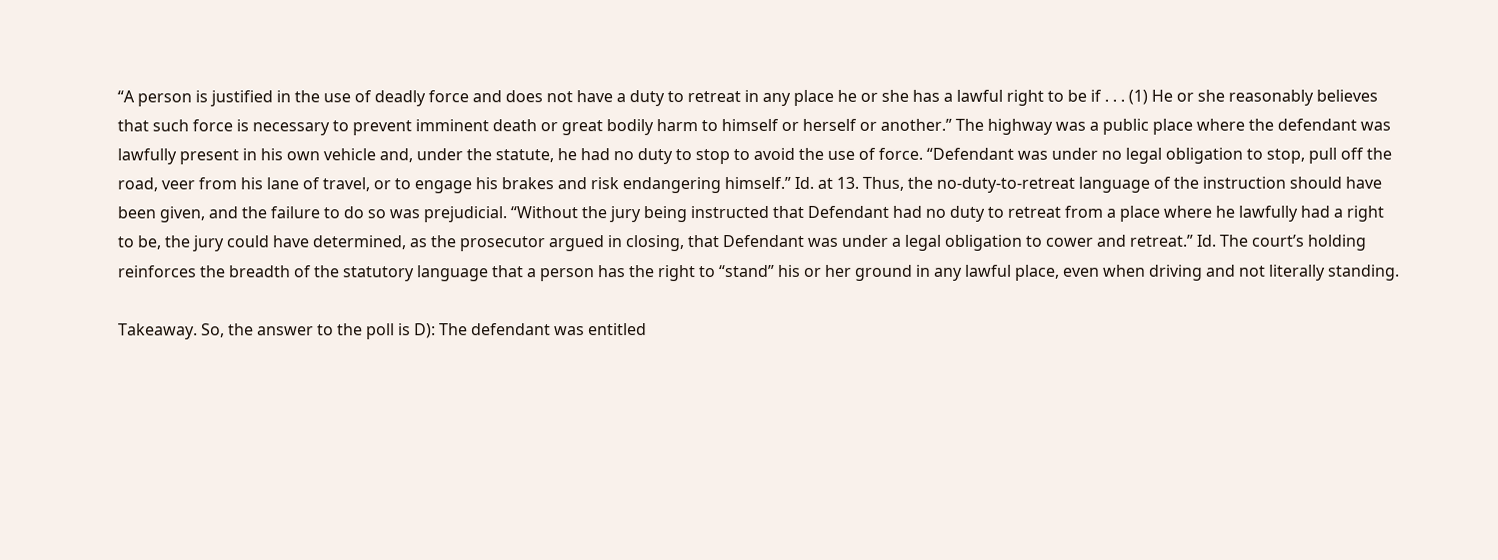“A person is justified in the use of deadly force and does not have a duty to retreat in any place he or she has a lawful right to be if . . . (1) He or she reasonably believes that such force is necessary to prevent imminent death or great bodily harm to himself or herself or another.” The highway was a public place where the defendant was lawfully present in his own vehicle and, under the statute, he had no duty to stop to avoid the use of force. “Defendant was under no legal obligation to stop, pull off the road, veer from his lane of travel, or to engage his brakes and risk endangering himself.” Id. at 13. Thus, the no-duty-to-retreat language of the instruction should have been given, and the failure to do so was prejudicial. “Without the jury being instructed that Defendant had no duty to retreat from a place where he lawfully had a right to be, the jury could have determined, as the prosecutor argued in closing, that Defendant was under a legal obligation to cower and retreat.” Id. The court’s holding reinforces the breadth of the statutory language that a person has the right to “stand” his or her ground in any lawful place, even when driving and not literally standing.

Takeaway. So, the answer to the poll is D): The defendant was entitled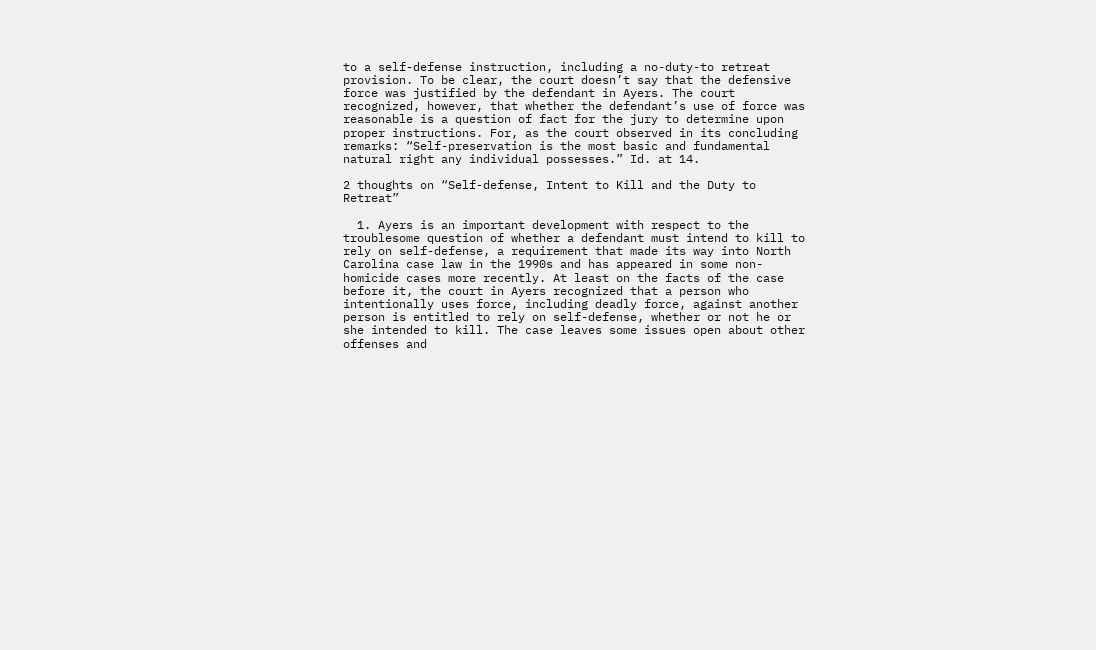to a self-defense instruction, including a no-duty-to retreat provision. To be clear, the court doesn’t say that the defensive force was justified by the defendant in Ayers. The court recognized, however, that whether the defendant’s use of force was reasonable is a question of fact for the jury to determine upon proper instructions. For, as the court observed in its concluding remarks: “Self-preservation is the most basic and fundamental natural right any individual possesses.” Id. at 14.

2 thoughts on “Self-defense, Intent to Kill and the Duty to Retreat”

  1. Ayers is an important development with respect to the troublesome question of whether a defendant must intend to kill to rely on self-defense, a requirement that made its way into North Carolina case law in the 1990s and has appeared in some non-homicide cases more recently. At least on the facts of the case before it, the court in Ayers recognized that a person who intentionally uses force, including deadly force, against another person is entitled to rely on self-defense, whether or not he or she intended to kill. The case leaves some issues open about other offenses and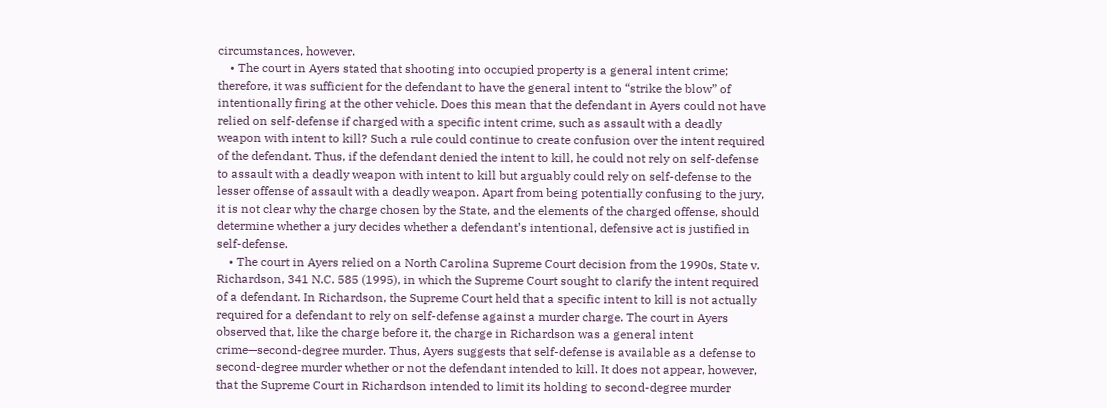circumstances, however.
    • The court in Ayers stated that shooting into occupied property is a general intent crime; therefore, it was sufficient for the defendant to have the general intent to “strike the blow” of intentionally firing at the other vehicle. Does this mean that the defendant in Ayers could not have relied on self-defense if charged with a specific intent crime, such as assault with a deadly weapon with intent to kill? Such a rule could continue to create confusion over the intent required of the defendant. Thus, if the defendant denied the intent to kill, he could not rely on self-defense to assault with a deadly weapon with intent to kill but arguably could rely on self-defense to the lesser offense of assault with a deadly weapon. Apart from being potentially confusing to the jury, it is not clear why the charge chosen by the State, and the elements of the charged offense, should determine whether a jury decides whether a defendant’s intentional, defensive act is justified in self-defense.
    • The court in Ayers relied on a North Carolina Supreme Court decision from the 1990s, State v. Richardson, 341 N.C. 585 (1995), in which the Supreme Court sought to clarify the intent required of a defendant. In Richardson, the Supreme Court held that a specific intent to kill is not actually required for a defendant to rely on self-defense against a murder charge. The court in Ayers observed that, like the charge before it, the charge in Richardson was a general intent crime—second-degree murder. Thus, Ayers suggests that self-defense is available as a defense to second-degree murder whether or not the defendant intended to kill. It does not appear, however, that the Supreme Court in Richardson intended to limit its holding to second-degree murder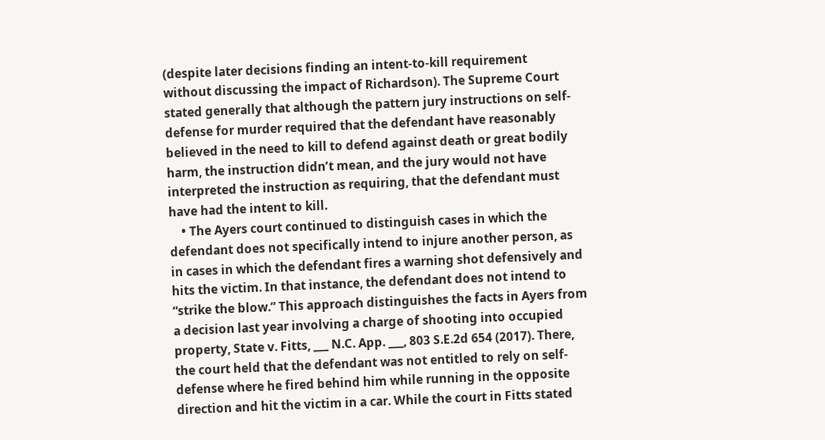(despite later decisions finding an intent-to-kill requirement without discussing the impact of Richardson). The Supreme Court stated generally that although the pattern jury instructions on self-defense for murder required that the defendant have reasonably believed in the need to kill to defend against death or great bodily harm, the instruction didn’t mean, and the jury would not have interpreted the instruction as requiring, that the defendant must have had the intent to kill.
    • The Ayers court continued to distinguish cases in which the defendant does not specifically intend to injure another person, as in cases in which the defendant fires a warning shot defensively and hits the victim. In that instance, the defendant does not intend to “strike the blow.” This approach distinguishes the facts in Ayers from a decision last year involving a charge of shooting into occupied property, State v. Fitts, ___ N.C. App. ___, 803 S.E.2d 654 (2017). There, the court held that the defendant was not entitled to rely on self-defense where he fired behind him while running in the opposite direction and hit the victim in a car. While the court in Fitts stated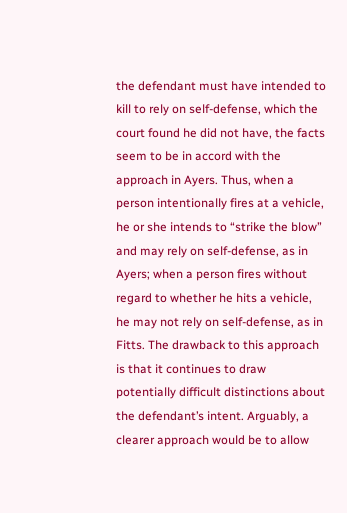the defendant must have intended to kill to rely on self-defense, which the court found he did not have, the facts seem to be in accord with the approach in Ayers. Thus, when a person intentionally fires at a vehicle, he or she intends to “strike the blow” and may rely on self-defense, as in Ayers; when a person fires without regard to whether he hits a vehicle, he may not rely on self-defense, as in Fitts. The drawback to this approach is that it continues to draw potentially difficult distinctions about the defendant’s intent. Arguably, a clearer approach would be to allow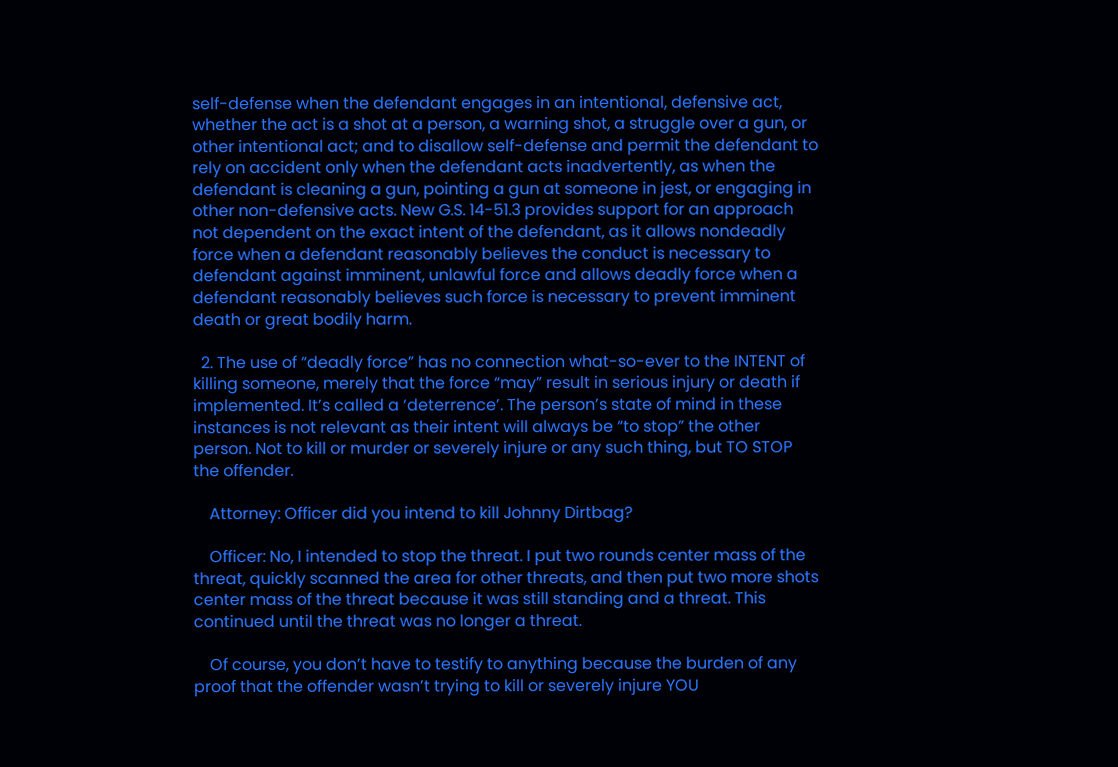self-defense when the defendant engages in an intentional, defensive act, whether the act is a shot at a person, a warning shot, a struggle over a gun, or other intentional act; and to disallow self-defense and permit the defendant to rely on accident only when the defendant acts inadvertently, as when the defendant is cleaning a gun, pointing a gun at someone in jest, or engaging in other non-defensive acts. New G.S. 14-51.3 provides support for an approach not dependent on the exact intent of the defendant, as it allows nondeadly force when a defendant reasonably believes the conduct is necessary to defendant against imminent, unlawful force and allows deadly force when a defendant reasonably believes such force is necessary to prevent imminent death or great bodily harm.

  2. The use of “deadly force” has no connection what-so-ever to the INTENT of killing someone, merely that the force “may” result in serious injury or death if implemented. It’s called a ‘deterrence’. The person’s state of mind in these instances is not relevant as their intent will always be “to stop” the other person. Not to kill or murder or severely injure or any such thing, but TO STOP the offender.

    Attorney: Officer did you intend to kill Johnny Dirtbag?

    Officer: No, I intended to stop the threat. I put two rounds center mass of the threat, quickly scanned the area for other threats, and then put two more shots center mass of the threat because it was still standing and a threat. This continued until the threat was no longer a threat.

    Of course, you don’t have to testify to anything because the burden of any proof that the offender wasn’t trying to kill or severely injure YOU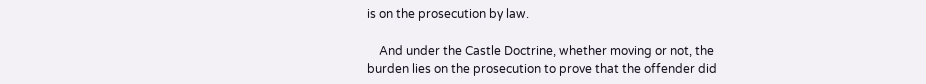is on the prosecution by law.

    And under the Castle Doctrine, whether moving or not, the burden lies on the prosecution to prove that the offender did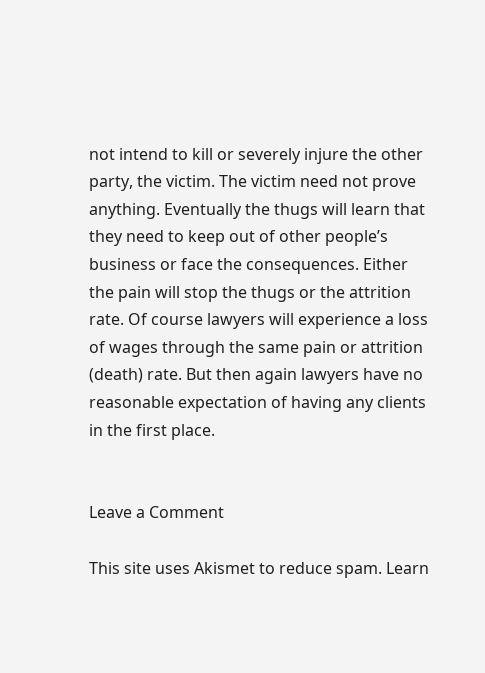not intend to kill or severely injure the other party, the victim. The victim need not prove anything. Eventually the thugs will learn that they need to keep out of other people’s business or face the consequences. Either the pain will stop the thugs or the attrition rate. Of course lawyers will experience a loss of wages through the same pain or attrition (death) rate. But then again lawyers have no reasonable expectation of having any clients in the first place.


Leave a Comment

This site uses Akismet to reduce spam. Learn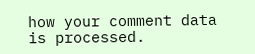how your comment data is processed.